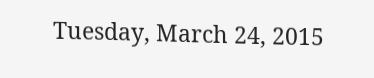Tuesday, March 24, 2015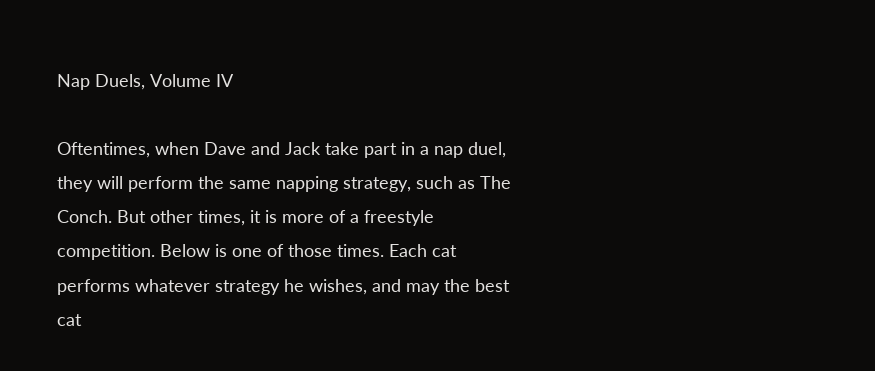Nap Duels, Volume IV

Oftentimes, when Dave and Jack take part in a nap duel, they will perform the same napping strategy, such as The Conch. But other times, it is more of a freestyle competition. Below is one of those times. Each cat performs whatever strategy he wishes, and may the best cat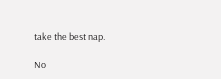take the best nap.

No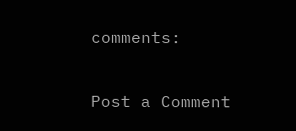comments:

Post a Comment